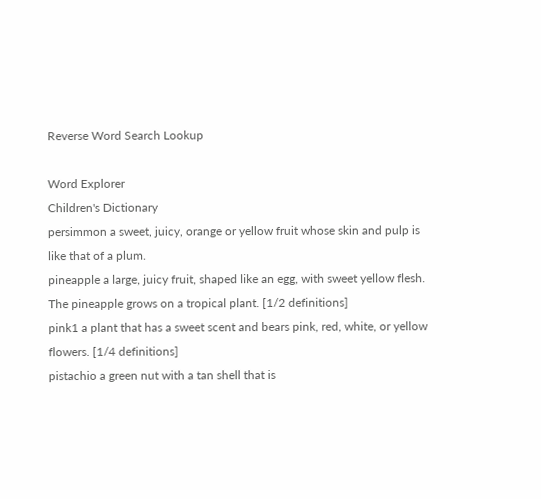Reverse Word Search Lookup

Word Explorer
Children's Dictionary
persimmon a sweet, juicy, orange or yellow fruit whose skin and pulp is like that of a plum.
pineapple a large, juicy fruit, shaped like an egg, with sweet yellow flesh. The pineapple grows on a tropical plant. [1/2 definitions]
pink1 a plant that has a sweet scent and bears pink, red, white, or yellow flowers. [1/4 definitions]
pistachio a green nut with a tan shell that is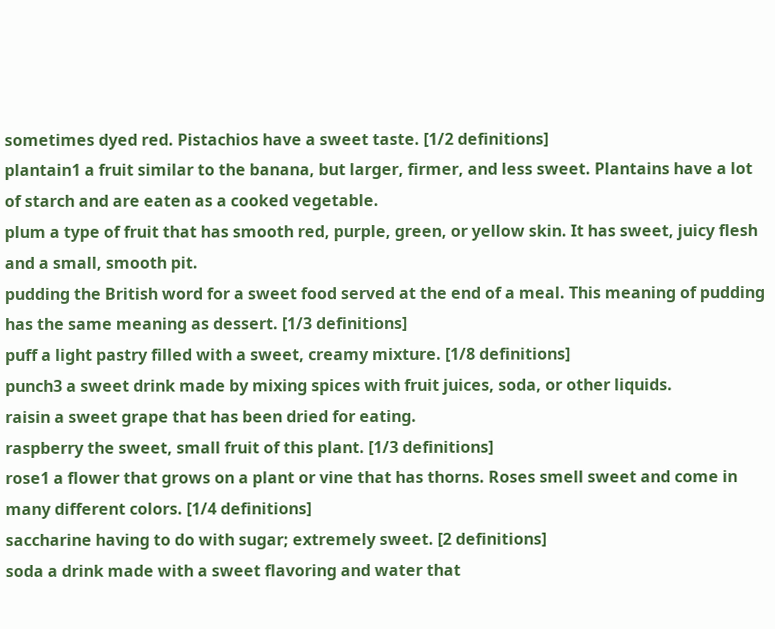sometimes dyed red. Pistachios have a sweet taste. [1/2 definitions]
plantain1 a fruit similar to the banana, but larger, firmer, and less sweet. Plantains have a lot of starch and are eaten as a cooked vegetable.
plum a type of fruit that has smooth red, purple, green, or yellow skin. It has sweet, juicy flesh and a small, smooth pit.
pudding the British word for a sweet food served at the end of a meal. This meaning of pudding has the same meaning as dessert. [1/3 definitions]
puff a light pastry filled with a sweet, creamy mixture. [1/8 definitions]
punch3 a sweet drink made by mixing spices with fruit juices, soda, or other liquids.
raisin a sweet grape that has been dried for eating.
raspberry the sweet, small fruit of this plant. [1/3 definitions]
rose1 a flower that grows on a plant or vine that has thorns. Roses smell sweet and come in many different colors. [1/4 definitions]
saccharine having to do with sugar; extremely sweet. [2 definitions]
soda a drink made with a sweet flavoring and water that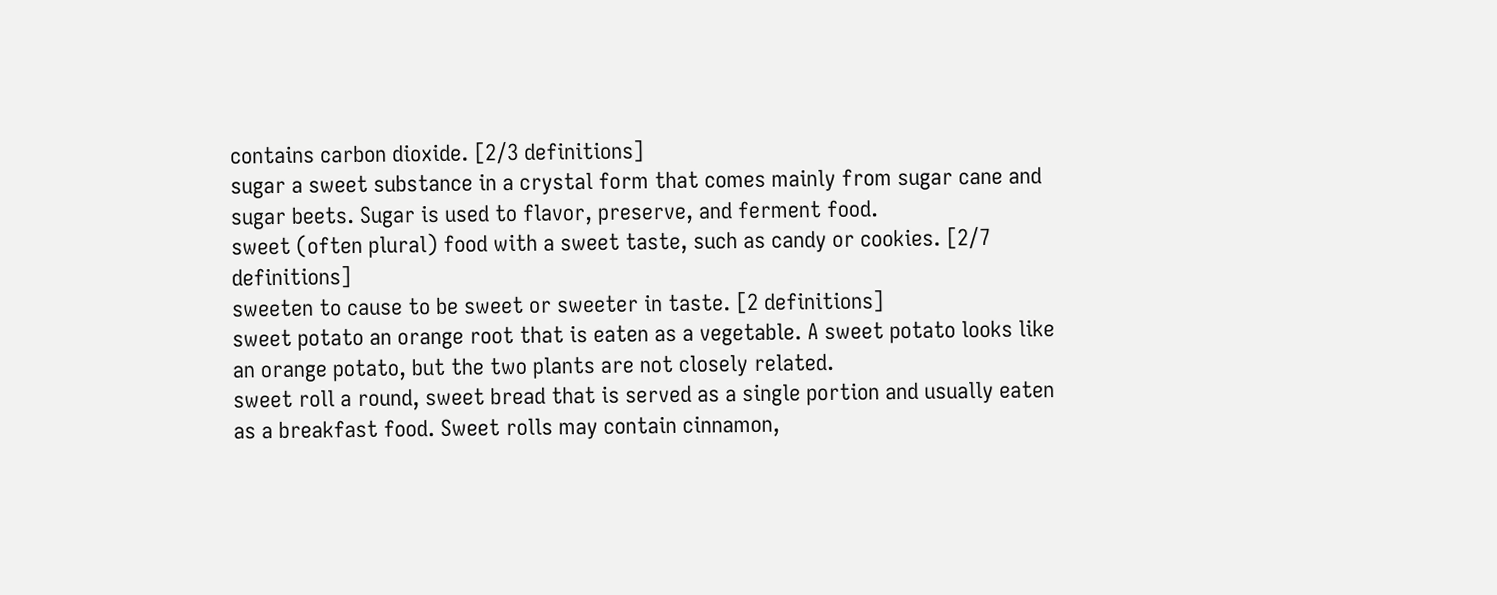contains carbon dioxide. [2/3 definitions]
sugar a sweet substance in a crystal form that comes mainly from sugar cane and sugar beets. Sugar is used to flavor, preserve, and ferment food.
sweet (often plural) food with a sweet taste, such as candy or cookies. [2/7 definitions]
sweeten to cause to be sweet or sweeter in taste. [2 definitions]
sweet potato an orange root that is eaten as a vegetable. A sweet potato looks like an orange potato, but the two plants are not closely related.
sweet roll a round, sweet bread that is served as a single portion and usually eaten as a breakfast food. Sweet rolls may contain cinnamon,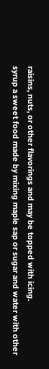raisins, nuts, or other flavorings and may be topped with icing.
syrup a sweet food made by mixing maple sap or sugar and water with other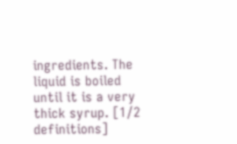ingredients. The liquid is boiled until it is a very thick syrup. [1/2 definitions]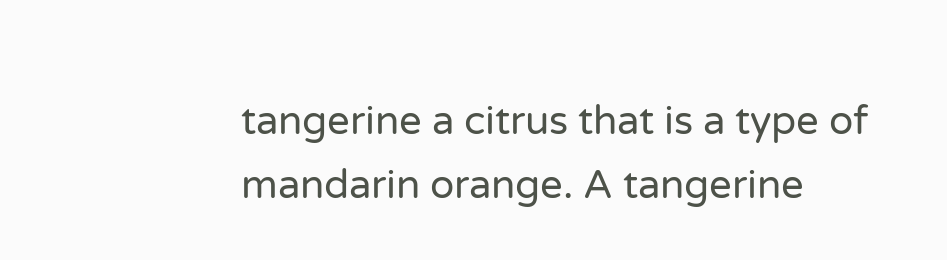tangerine a citrus that is a type of mandarin orange. A tangerine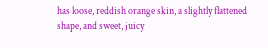has loose, reddish orange skin, a slightly flattened shape, and sweet, juicy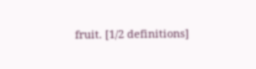fruit. [1/2 definitions]